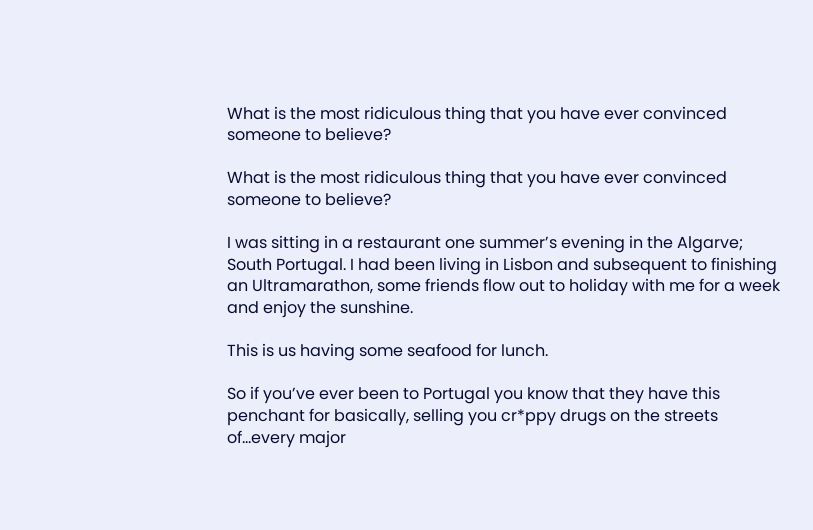What is the most ridiculous thing that you have ever convinced someone to believe?

What is the most ridiculous thing that you have ever convinced someone to believe?

I was sitting in a restaurant one summer’s evening in the Algarve; South Portugal. I had been living in Lisbon and subsequent to finishing an Ultramarathon, some friends flow out to holiday with me for a week and enjoy the sunshine.

This is us having some seafood for lunch.

So if you’ve ever been to Portugal you know that they have this penchant for basically, selling you cr*ppy drugs on the streets of…every major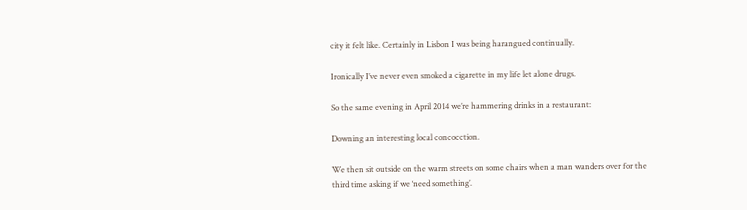city it felt like. Certainly in Lisbon I was being harangued continually.

Ironically I’ve never even smoked a cigarette in my life let alone drugs.

So the same evening in April 2014 we’re hammering drinks in a restaurant:

Downing an interesting local concocction.

We then sit outside on the warm streets on some chairs when a man wanders over for the third time asking if we ‘need something’.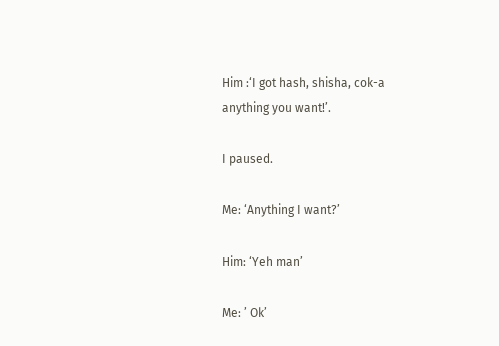Him :‘I got hash, shisha, cok-a anything you want!’.

I paused.

Me: ‘Anything I want?’

Him: ‘Yeh man’

Me: ’ Ok’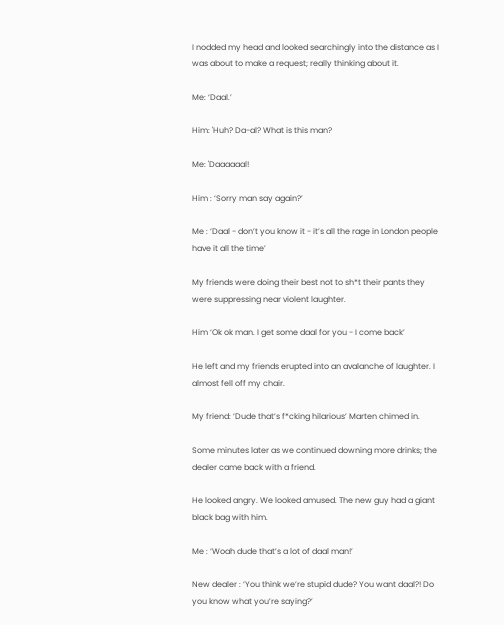I nodded my head and looked searchingly into the distance as I was about to make a request; really thinking about it.

Me: ‘Daal.’

Him: 'Huh? Da-al? What is this man?

Me: 'Daaaaaal!

Him : ‘Sorry man say again?’

Me : ‘Daal - don’t you know it - it’s all the rage in London people have it all the time’

My friends were doing their best not to sh*t their pants they were suppressing near violent laughter.

Him ‘Ok ok man. I get some daal for you - I come back’

He left and my friends erupted into an avalanche of laughter. I almost fell off my chair.

My friend: ‘Dude that’s f*cking hilarious’ Marten chimed in.

Some minutes later as we continued downing more drinks; the dealer came back with a friend.

He looked angry. We looked amused. The new guy had a giant black bag with him.

Me : ‘Woah dude that’s a lot of daal man!’

New dealer : ‘You think we’re stupid dude? You want daal?! Do you know what you’re saying?’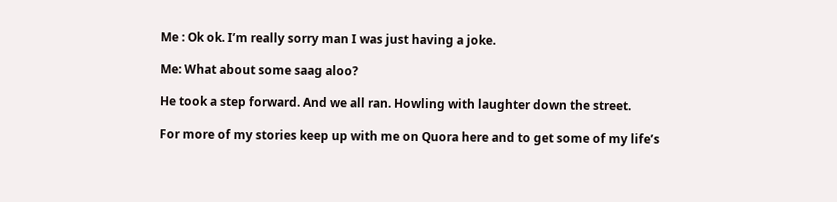Me : Ok ok. I’m really sorry man I was just having a joke.

Me: What about some saag aloo?

He took a step forward. And we all ran. Howling with laughter down the street.

For more of my stories keep up with me on Quora here and to get some of my life’s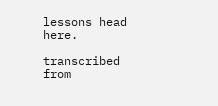lessons head here.

transcribed from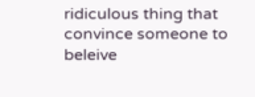ridiculous thing that convince someone to beleive